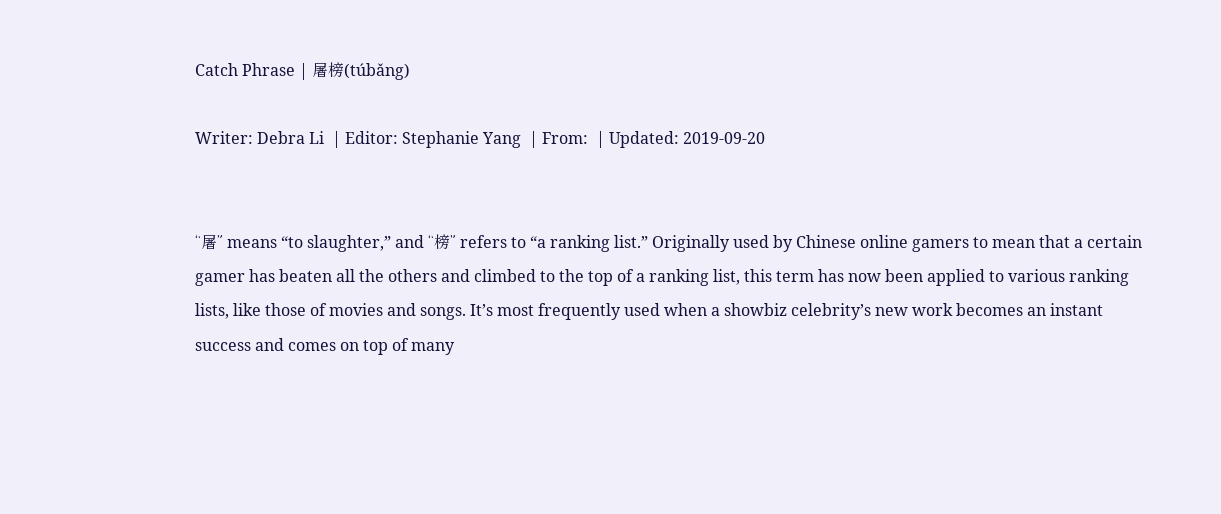Catch Phrase | 屠榜(túbǎng)

Writer: Debra Li  | Editor: Stephanie Yang  | From:  | Updated: 2019-09-20


“屠” means “to slaughter,” and “榜” refers to “a ranking list.” Originally used by Chinese online gamers to mean that a certain gamer has beaten all the others and climbed to the top of a ranking list, this term has now been applied to various ranking lists, like those of movies and songs. It’s most frequently used when a showbiz celebrity’s new work becomes an instant success and comes on top of many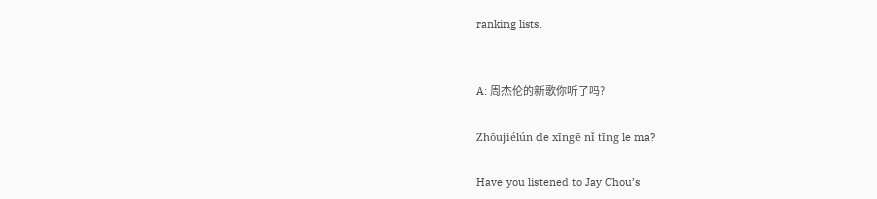ranking lists.


A: 周杰伦的新歌你听了吗?

Zhōujiélún de xīngē nǐ tīng le ma?

Have you listened to Jay Chou’s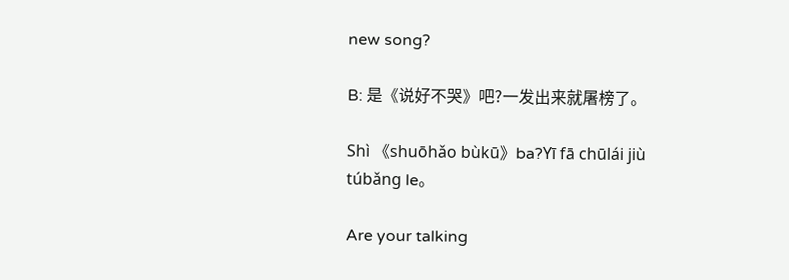new song?

B: 是《说好不哭》吧?一发出来就屠榜了。

Shì 《shuōhǎo bùkū》ba?Yī fā chūlái jiù túbǎng le。

Are your talking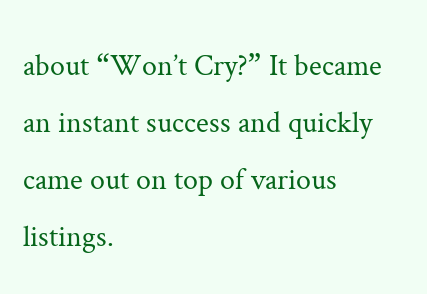about “Won’t Cry?” It became an instant success and quickly came out on top of various listings.